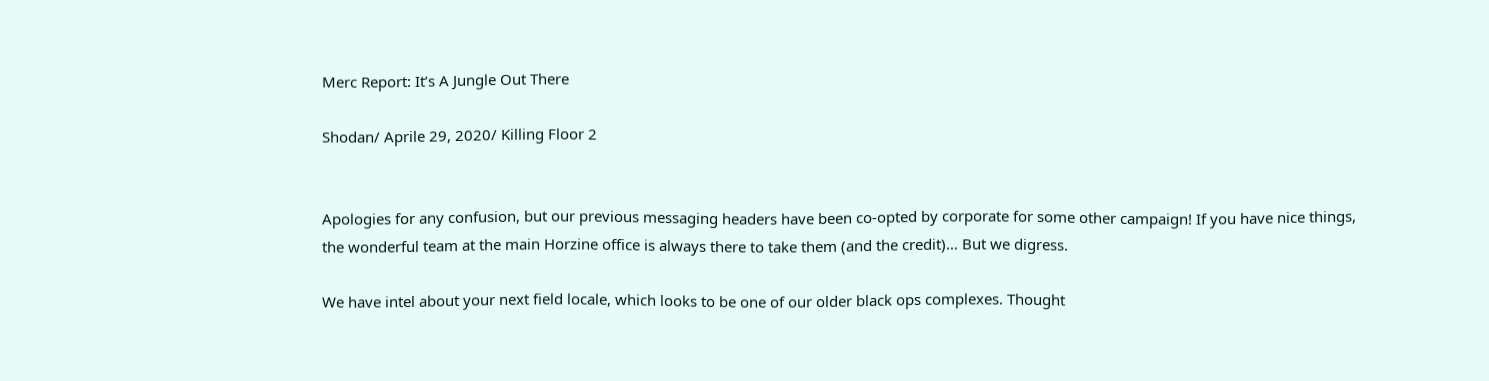Merc Report: It’s A Jungle Out There

Shodan/ Aprile 29, 2020/ Killing Floor 2


Apologies for any confusion, but our previous messaging headers have been co-opted by corporate for some other campaign! If you have nice things, the wonderful team at the main Horzine office is always there to take them (and the credit)… But we digress.

We have intel about your next field locale, which looks to be one of our older black ops complexes. Thought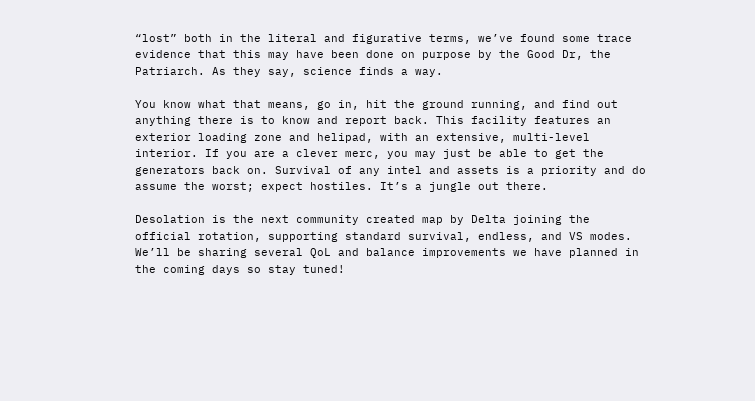“lost” both in the literal and figurative terms, we’ve found some trace evidence that this may have been done on purpose by the Good Dr, the Patriarch. As they say, science finds a way.

You know what that means, go in, hit the ground running, and find out anything there is to know and report back. This facility features an exterior loading zone and helipad, with an extensive, multi-level interior. If you are a clever merc, you may just be able to get the generators back on. Survival of any intel and assets is a priority and do assume the worst; expect hostiles. It’s a jungle out there.

Desolation is the next community created map by Delta joining the official rotation, supporting standard survival, endless, and VS modes. We’ll be sharing several QoL and balance improvements we have planned in the coming days so stay tuned!